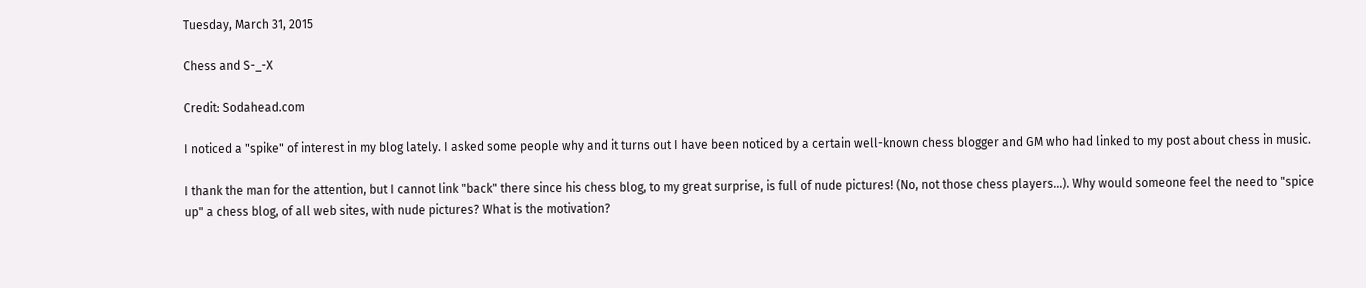Tuesday, March 31, 2015

Chess and S-_-X

Credit: Sodahead.com

I noticed a "spike" of interest in my blog lately. I asked some people why and it turns out I have been noticed by a certain well-known chess blogger and GM who had linked to my post about chess in music.

I thank the man for the attention, but I cannot link "back" there since his chess blog, to my great surprise, is full of nude pictures! (No, not those chess players...). Why would someone feel the need to "spice up" a chess blog, of all web sites, with nude pictures? What is the motivation?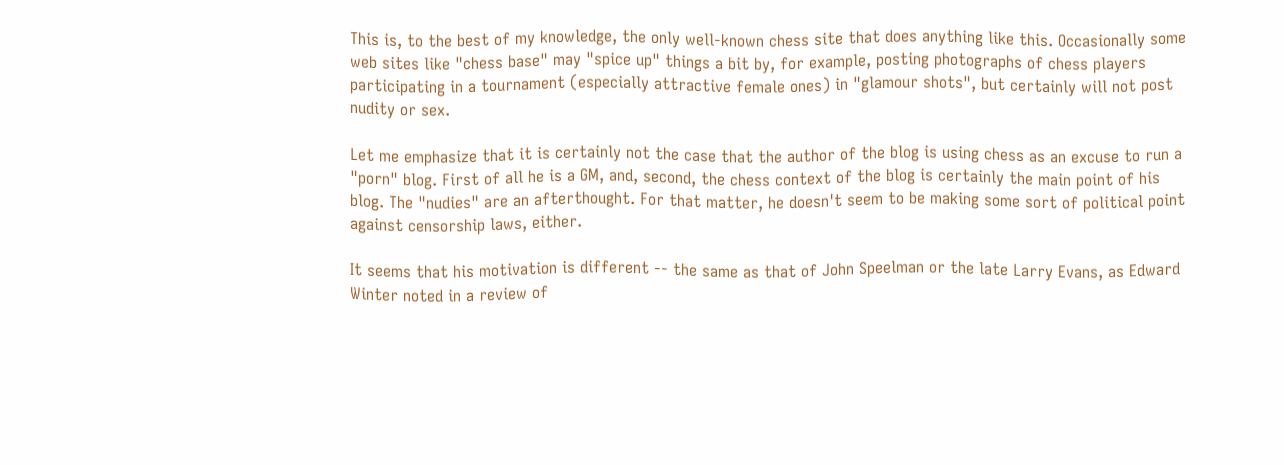This is, to the best of my knowledge, the only well-known chess site that does anything like this. Occasionally some web sites like "chess base" may "spice up" things a bit by, for example, posting photographs of chess players participating in a tournament (especially attractive female ones) in "glamour shots", but certainly will not post nudity or sex.

Let me emphasize that it is certainly not the case that the author of the blog is using chess as an excuse to run a "porn" blog. First of all he is a GM, and, second, the chess context of the blog is certainly the main point of his blog. The "nudies" are an afterthought. For that matter, he doesn't seem to be making some sort of political point against censorship laws, either.

It seems that his motivation is different -- the same as that of John Speelman or the late Larry Evans, as Edward Winter noted in a review of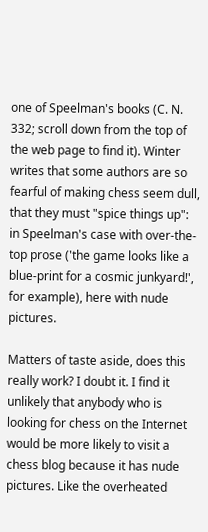one of Speelman's books (C. N. 332; scroll down from the top of the web page to find it). Winter writes that some authors are so fearful of making chess seem dull, that they must "spice things up": in Speelman's case with over-the-top prose ('the game looks like a blue-print for a cosmic junkyard!', for example), here with nude pictures.

Matters of taste aside, does this really work? I doubt it. I find it unlikely that anybody who is looking for chess on the Internet would be more likely to visit a chess blog because it has nude pictures. Like the overheated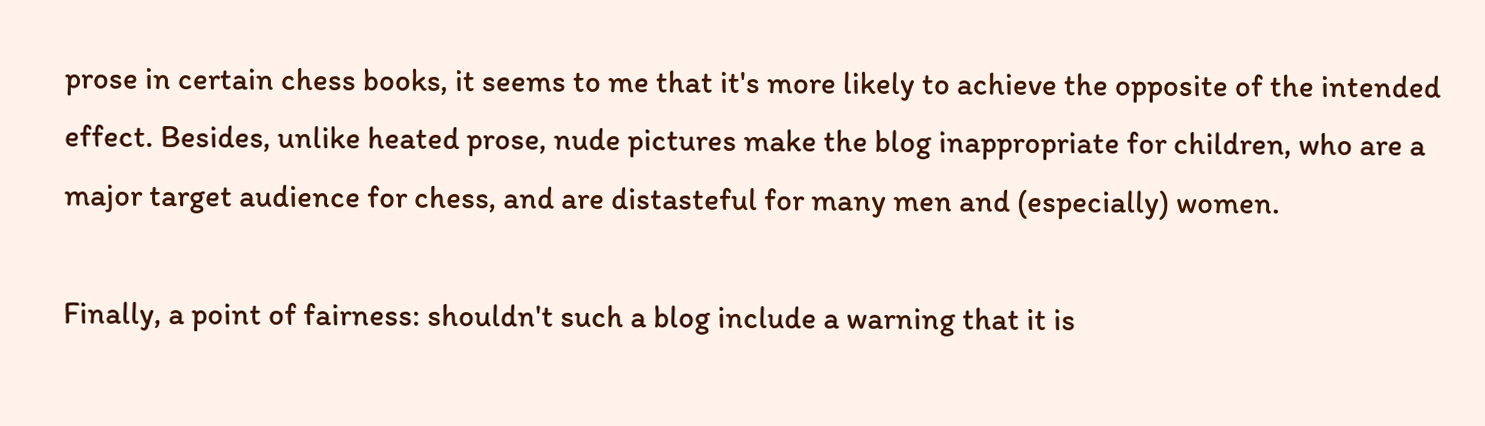prose in certain chess books, it seems to me that it's more likely to achieve the opposite of the intended effect. Besides, unlike heated prose, nude pictures make the blog inappropriate for children, who are a major target audience for chess, and are distasteful for many men and (especially) women.

Finally, a point of fairness: shouldn't such a blog include a warning that it is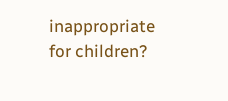inappropriate for children?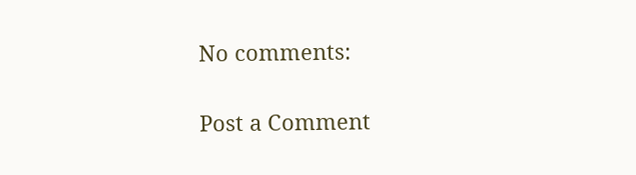No comments:

Post a Comment